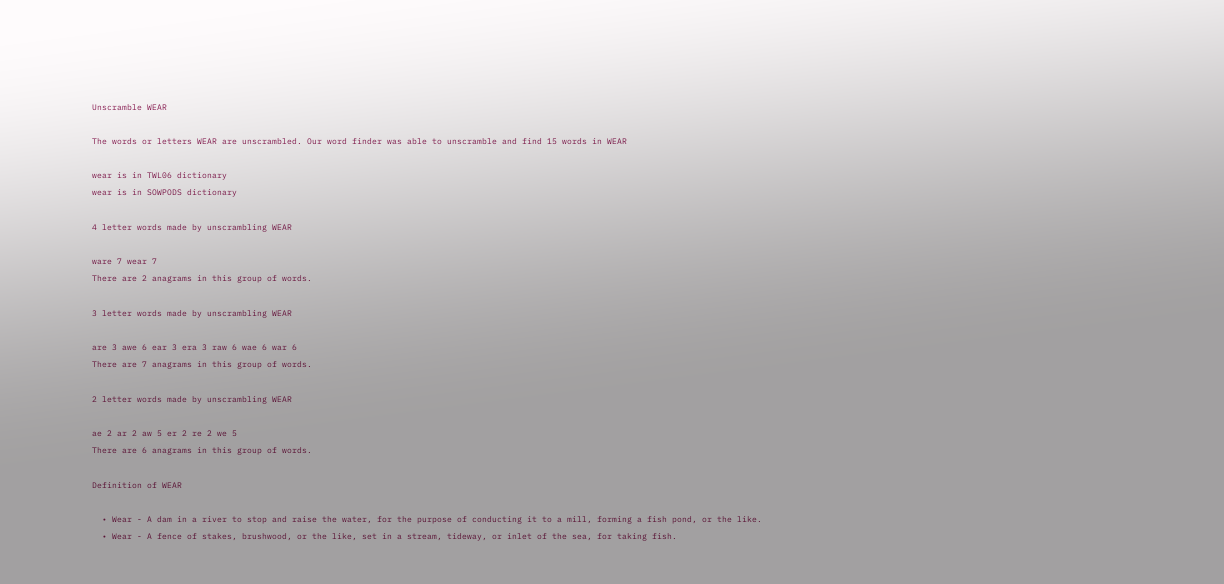Unscramble WEAR

The words or letters WEAR are unscrambled. Our word finder was able to unscramble and find 15 words in WEAR

wear is in TWL06 dictionary
wear is in SOWPODS dictionary

4 letter words made by unscrambling WEAR

ware 7 wear 7
There are 2 anagrams in this group of words.

3 letter words made by unscrambling WEAR

are 3 awe 6 ear 3 era 3 raw 6 wae 6 war 6
There are 7 anagrams in this group of words.

2 letter words made by unscrambling WEAR

ae 2 ar 2 aw 5 er 2 re 2 we 5
There are 6 anagrams in this group of words.

Definition of WEAR

  • Wear - A dam in a river to stop and raise the water, for the purpose of conducting it to a mill, forming a fish pond, or the like.
  • Wear - A fence of stakes, brushwood, or the like, set in a stream, tideway, or inlet of the sea, for taking fish.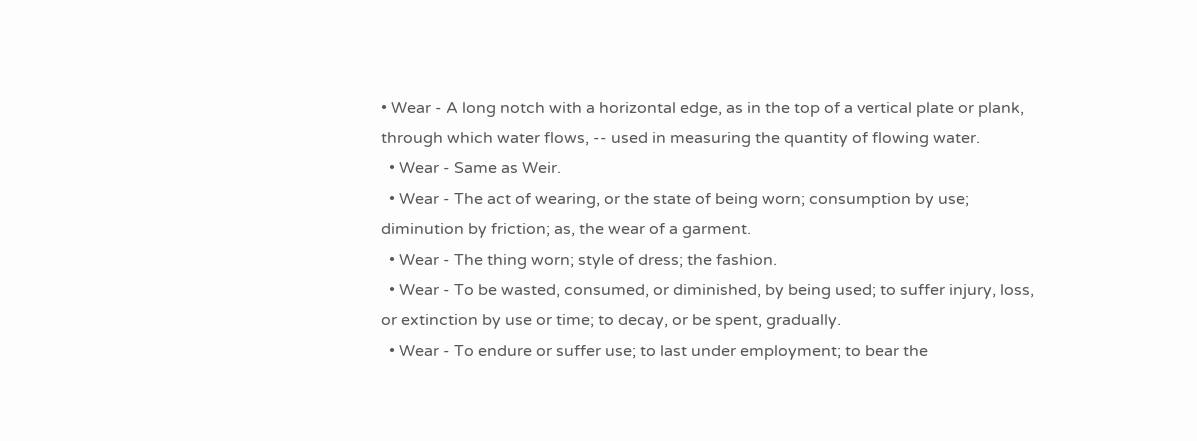• Wear - A long notch with a horizontal edge, as in the top of a vertical plate or plank, through which water flows, -- used in measuring the quantity of flowing water.
  • Wear - Same as Weir.
  • Wear - The act of wearing, or the state of being worn; consumption by use; diminution by friction; as, the wear of a garment.
  • Wear - The thing worn; style of dress; the fashion.
  • Wear - To be wasted, consumed, or diminished, by being used; to suffer injury, loss, or extinction by use or time; to decay, or be spent, gradually.
  • Wear - To endure or suffer use; to last under employment; to bear the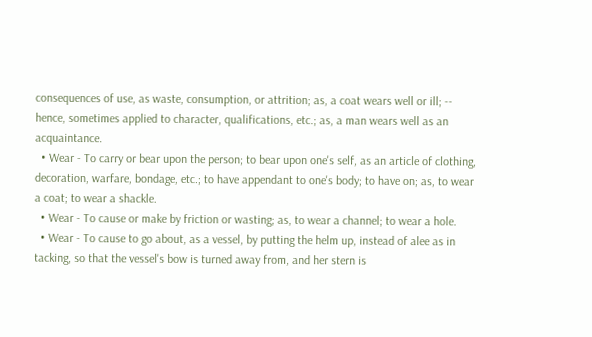consequences of use, as waste, consumption, or attrition; as, a coat wears well or ill; -- hence, sometimes applied to character, qualifications, etc.; as, a man wears well as an acquaintance.
  • Wear - To carry or bear upon the person; to bear upon one's self, as an article of clothing, decoration, warfare, bondage, etc.; to have appendant to one's body; to have on; as, to wear a coat; to wear a shackle.
  • Wear - To cause or make by friction or wasting; as, to wear a channel; to wear a hole.
  • Wear - To cause to go about, as a vessel, by putting the helm up, instead of alee as in tacking, so that the vessel's bow is turned away from, and her stern is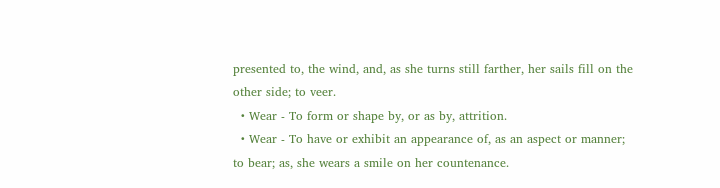presented to, the wind, and, as she turns still farther, her sails fill on the other side; to veer.
  • Wear - To form or shape by, or as by, attrition.
  • Wear - To have or exhibit an appearance of, as an aspect or manner; to bear; as, she wears a smile on her countenance.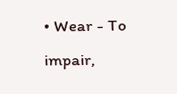• Wear - To impair,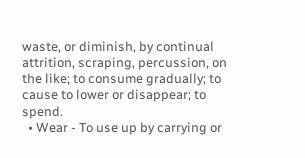waste, or diminish, by continual attrition, scraping, percussion, on the like; to consume gradually; to cause to lower or disappear; to spend.
  • Wear - To use up by carrying or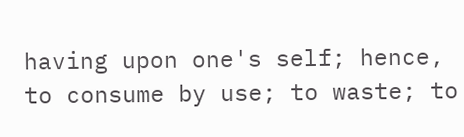having upon one's self; hence, to consume by use; to waste; to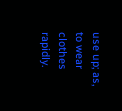use up; as, to wear clothes rapidly.